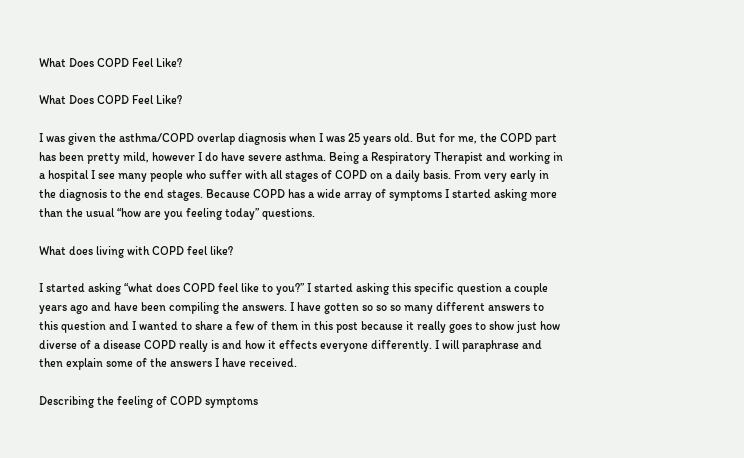What Does COPD Feel Like?

What Does COPD Feel Like?

I was given the asthma/COPD overlap diagnosis when I was 25 years old. But for me, the COPD part has been pretty mild, however I do have severe asthma. Being a Respiratory Therapist and working in a hospital I see many people who suffer with all stages of COPD on a daily basis. From very early in the diagnosis to the end stages. Because COPD has a wide array of symptoms I started asking more than the usual “how are you feeling today” questions.

What does living with COPD feel like?

I started asking “what does COPD feel like to you?” I started asking this specific question a couple years ago and have been compiling the answers. I have gotten so so so many different answers to this question and I wanted to share a few of them in this post because it really goes to show just how diverse of a disease COPD really is and how it effects everyone differently. I will paraphrase and then explain some of the answers I have received.

Describing the feeling of COPD symptoms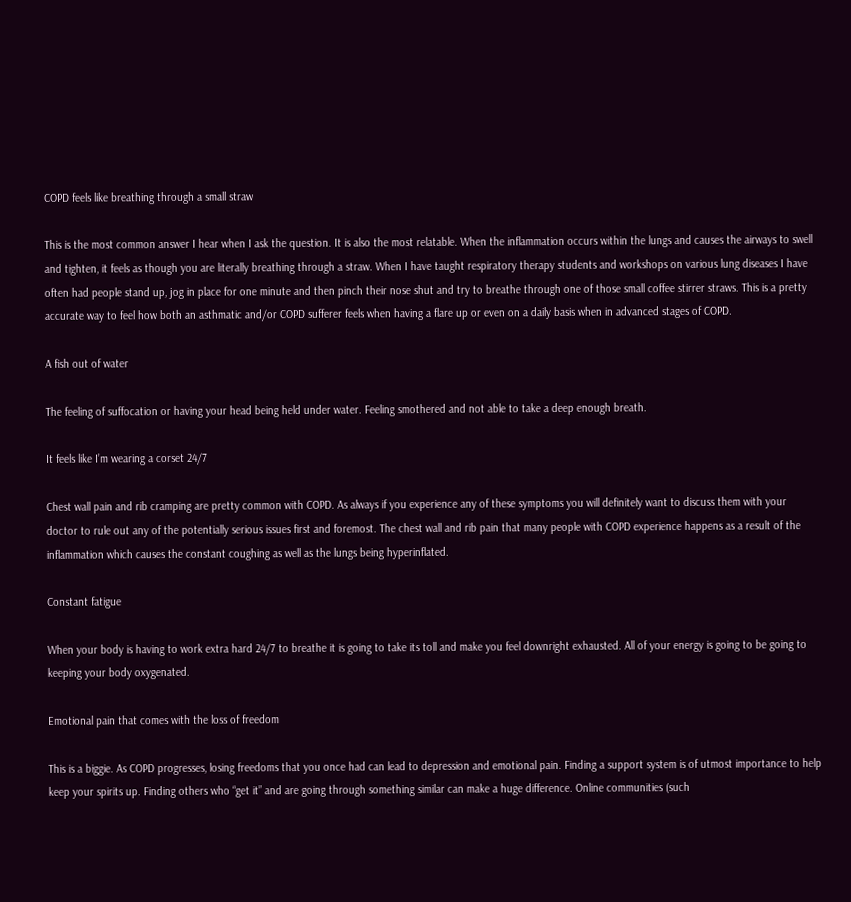COPD feels like breathing through a small straw

This is the most common answer I hear when I ask the question. It is also the most relatable. When the inflammation occurs within the lungs and causes the airways to swell and tighten, it feels as though you are literally breathing through a straw. When I have taught respiratory therapy students and workshops on various lung diseases I have often had people stand up, jog in place for one minute and then pinch their nose shut and try to breathe through one of those small coffee stirrer straws. This is a pretty accurate way to feel how both an asthmatic and/or COPD sufferer feels when having a flare up or even on a daily basis when in advanced stages of COPD.

A fish out of water

The feeling of suffocation or having your head being held under water. Feeling smothered and not able to take a deep enough breath.

It feels like I’m wearing a corset 24/7

Chest wall pain and rib cramping are pretty common with COPD. As always if you experience any of these symptoms you will definitely want to discuss them with your doctor to rule out any of the potentially serious issues first and foremost. The chest wall and rib pain that many people with COPD experience happens as a result of the inflammation which causes the constant coughing as well as the lungs being hyperinflated.

Constant fatigue

When your body is having to work extra hard 24/7 to breathe it is going to take its toll and make you feel downright exhausted. All of your energy is going to be going to keeping your body oxygenated.

Emotional pain that comes with the loss of freedom

This is a biggie. As COPD progresses, losing freedoms that you once had can lead to depression and emotional pain. Finding a support system is of utmost importance to help keep your spirits up. Finding others who “get it” and are going through something similar can make a huge difference. Online communities (such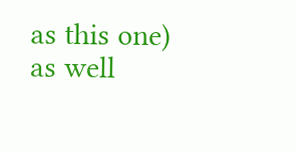as this one) as well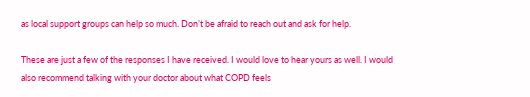as local support groups can help so much. Don’t be afraid to reach out and ask for help.

These are just a few of the responses I have received. I would love to hear yours as well. I would also recommend talking with your doctor about what COPD feels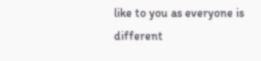like to you as everyone is different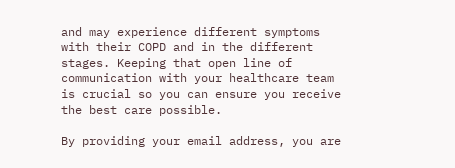and may experience different symptoms with their COPD and in the different stages. Keeping that open line of communication with your healthcare team is crucial so you can ensure you receive the best care possible.

By providing your email address, you are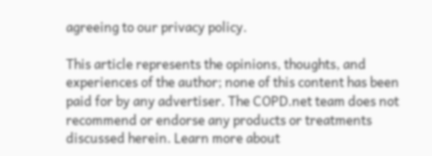agreeing to our privacy policy.

This article represents the opinions, thoughts, and experiences of the author; none of this content has been paid for by any advertiser. The COPD.net team does not recommend or endorse any products or treatments discussed herein. Learn more about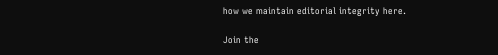how we maintain editorial integrity here.

Join the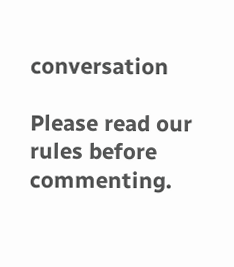conversation

Please read our rules before commenting.